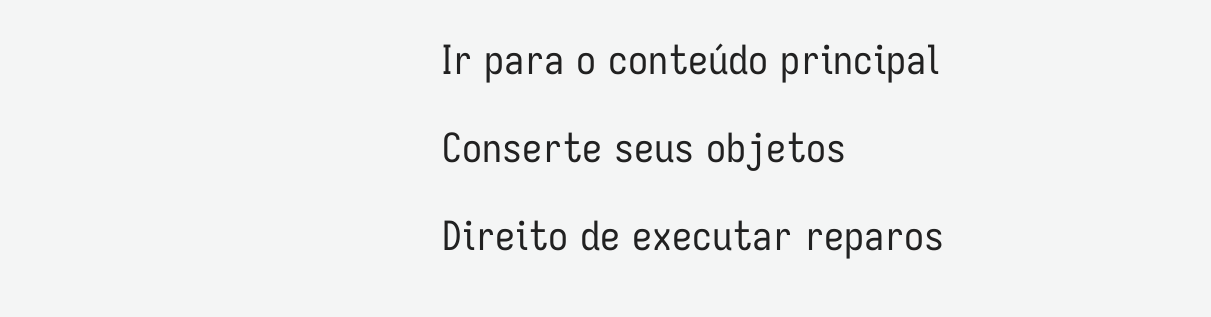Ir para o conteúdo principal

Conserte seus objetos

Direito de executar reparos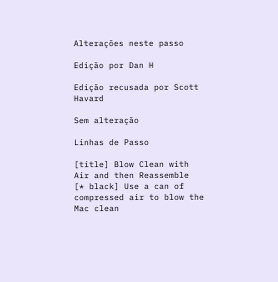Alterações neste passo

Edição por Dan H

Edição recusada por Scott Havard

Sem alteração

Linhas de Passo

[title] Blow Clean with Air and then Reassemble
[* black] Use a can of compressed air to blow the Mac clean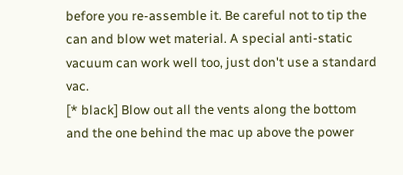before you re-assemble it. Be careful not to tip the can and blow wet material. A special anti-static vacuum can work well too, just don't use a standard vac.
[* black] Blow out all the vents along the bottom and the one behind the mac up above the power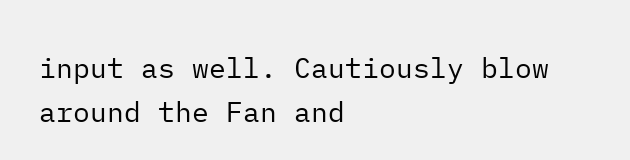input as well. Cautiously blow around the Fan and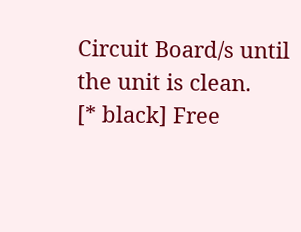Circuit Board/s until the unit is clean.
[* black] Free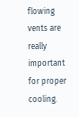flowing vents are really important for proper cooling.